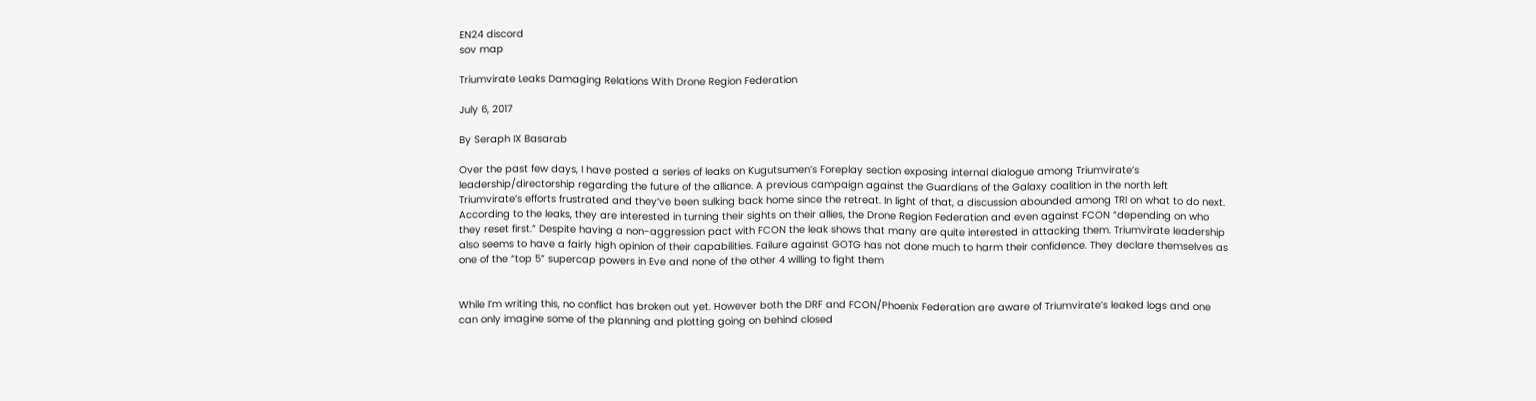EN24 discord
sov map

Triumvirate Leaks Damaging Relations With Drone Region Federation

July 6, 2017

By Seraph IX Basarab

Over the past few days, I have posted a series of leaks on Kugutsumen’s Foreplay section exposing internal dialogue among Triumvirate’s leadership/directorship regarding the future of the alliance. A previous campaign against the Guardians of the Galaxy coalition in the north left Triumvirate’s efforts frustrated and they’ve been sulking back home since the retreat. In light of that, a discussion abounded among TRI on what to do next. According to the leaks, they are interested in turning their sights on their allies, the Drone Region Federation and even against FCON “depending on who they reset first.” Despite having a non-aggression pact with FCON the leak shows that many are quite interested in attacking them. Triumvirate leadership also seems to have a fairly high opinion of their capabilities. Failure against GOTG has not done much to harm their confidence. They declare themselves as one of the “top 5” supercap powers in Eve and none of the other 4 willing to fight them


While I’m writing this, no conflict has broken out yet. However both the DRF and FCON/Phoenix Federation are aware of Triumvirate’s leaked logs and one can only imagine some of the planning and plotting going on behind closed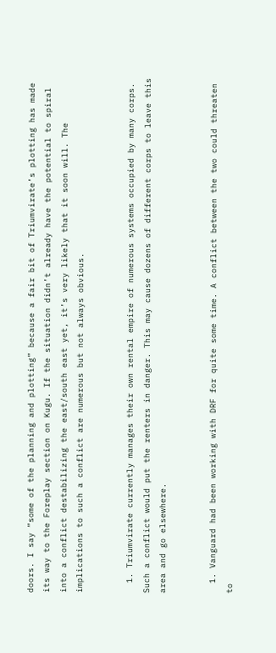doors. I say “some of the planning and plotting” because a fair bit of Triumvirate’s plotting has made its way to the Foreplay section on Kugu. If the situation didn’t already have the potential to spiral into a conflict destabilizing the east/south east yet, it’s very likely that it soon will. The implications to such a conflict are numerous but not always obvious.


  1. Triumvirate currently manages their own rental empire of numerous systems occupied by many corps. Such a conflict would put the renters in danger. This may cause dozens of different corps to leave this area and go elsewhere.


  1. Vanguard had been working with DRF for quite some time. A conflict between the two could threaten to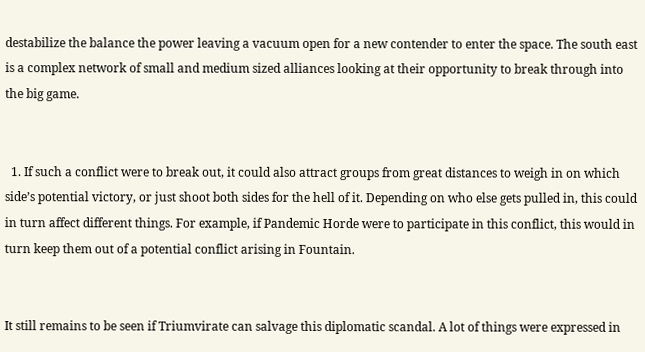destabilize the balance the power leaving a vacuum open for a new contender to enter the space. The south east is a complex network of small and medium sized alliances looking at their opportunity to break through into the big game.


  1. If such a conflict were to break out, it could also attract groups from great distances to weigh in on which side’s potential victory, or just shoot both sides for the hell of it. Depending on who else gets pulled in, this could in turn affect different things. For example, if Pandemic Horde were to participate in this conflict, this would in turn keep them out of a potential conflict arising in Fountain.


It still remains to be seen if Triumvirate can salvage this diplomatic scandal. A lot of things were expressed in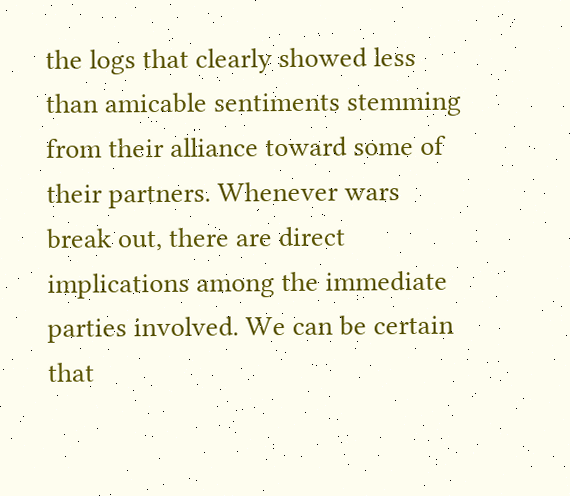the logs that clearly showed less than amicable sentiments stemming from their alliance toward some of their partners. Whenever wars break out, there are direct implications among the immediate parties involved. We can be certain that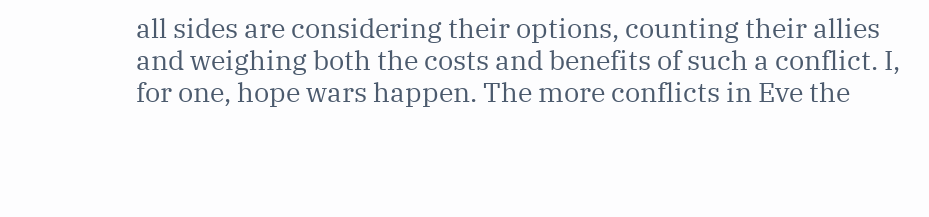all sides are considering their options, counting their allies and weighing both the costs and benefits of such a conflict. I, for one, hope wars happen. The more conflicts in Eve the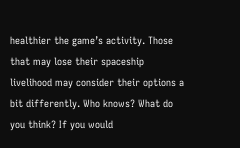healthier the game’s activity. Those that may lose their spaceship livelihood may consider their options a bit differently. Who knows? What do you think? If you would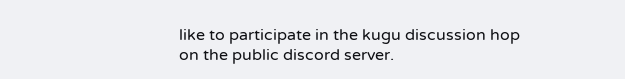like to participate in the kugu discussion hop on the public discord server.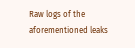Raw logs of the aforementioned leaks